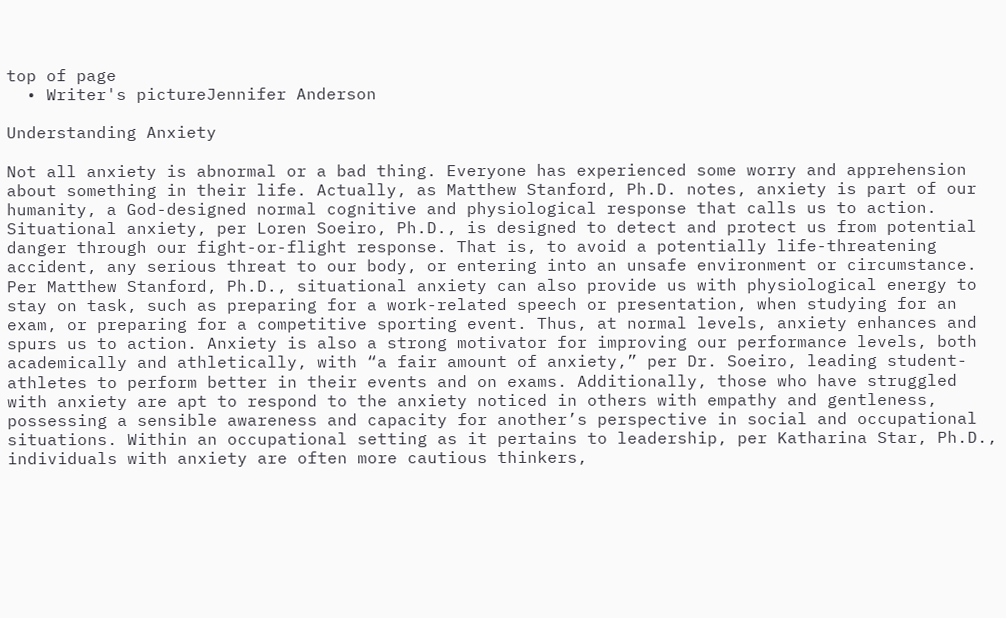top of page
  • Writer's pictureJennifer Anderson

Understanding Anxiety

Not all anxiety is abnormal or a bad thing. Everyone has experienced some worry and apprehension about something in their life. Actually, as Matthew Stanford, Ph.D. notes, anxiety is part of our humanity, a God-designed normal cognitive and physiological response that calls us to action. Situational anxiety, per Loren Soeiro, Ph.D., is designed to detect and protect us from potential danger through our fight-or-flight response. That is, to avoid a potentially life-threatening accident, any serious threat to our body, or entering into an unsafe environment or circumstance. Per Matthew Stanford, Ph.D., situational anxiety can also provide us with physiological energy to stay on task, such as preparing for a work-related speech or presentation, when studying for an exam, or preparing for a competitive sporting event. Thus, at normal levels, anxiety enhances and spurs us to action. Anxiety is also a strong motivator for improving our performance levels, both academically and athletically, with “a fair amount of anxiety,” per Dr. Soeiro, leading student-athletes to perform better in their events and on exams. Additionally, those who have struggled with anxiety are apt to respond to the anxiety noticed in others with empathy and gentleness, possessing a sensible awareness and capacity for another’s perspective in social and occupational situations. Within an occupational setting as it pertains to leadership, per Katharina Star, Ph.D., individuals with anxiety are often more cautious thinkers,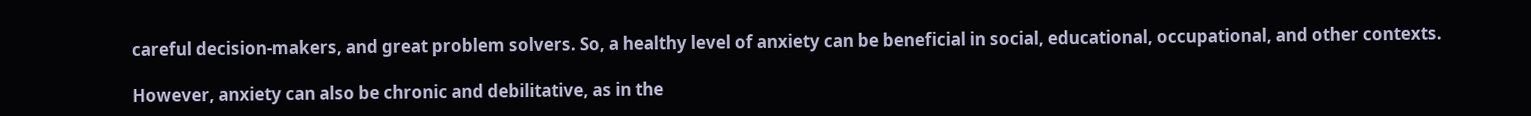careful decision-makers, and great problem solvers. So, a healthy level of anxiety can be beneficial in social, educational, occupational, and other contexts.

However, anxiety can also be chronic and debilitative, as in the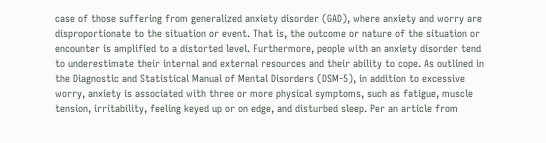case of those suffering from generalized anxiety disorder (GAD), where anxiety and worry are disproportionate to the situation or event. That is, the outcome or nature of the situation or encounter is amplified to a distorted level. Furthermore, people with an anxiety disorder tend to underestimate their internal and external resources and their ability to cope. As outlined in the Diagnostic and Statistical Manual of Mental Disorders (DSM-5), in addition to excessive worry, anxiety is associated with three or more physical symptoms, such as fatigue, muscle tension, irritability, feeling keyed up or on edge, and disturbed sleep. Per an article from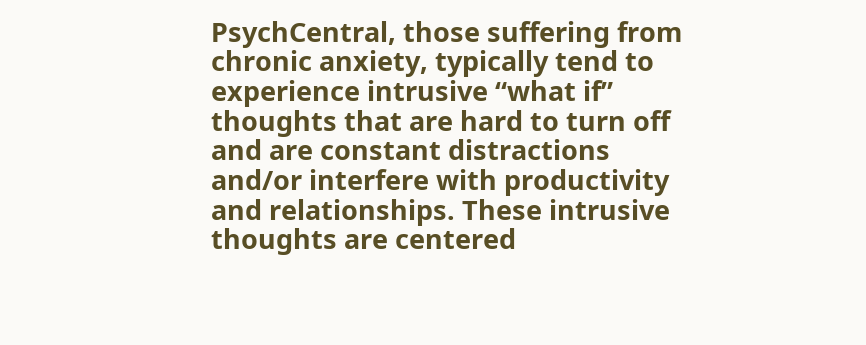PsychCentral, those suffering from chronic anxiety, typically tend to experience intrusive “what if” thoughts that are hard to turn off and are constant distractions and/or interfere with productivity and relationships. These intrusive thoughts are centered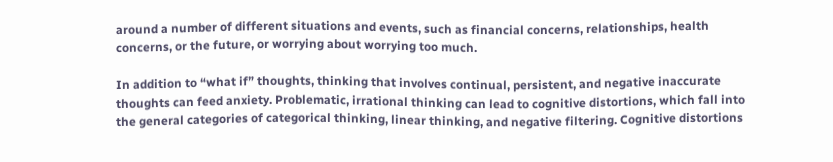around a number of different situations and events, such as financial concerns, relationships, health concerns, or the future, or worrying about worrying too much.

In addition to “what if” thoughts, thinking that involves continual, persistent, and negative inaccurate thoughts can feed anxiety. Problematic, irrational thinking can lead to cognitive distortions, which fall into the general categories of categorical thinking, linear thinking, and negative filtering. Cognitive distortions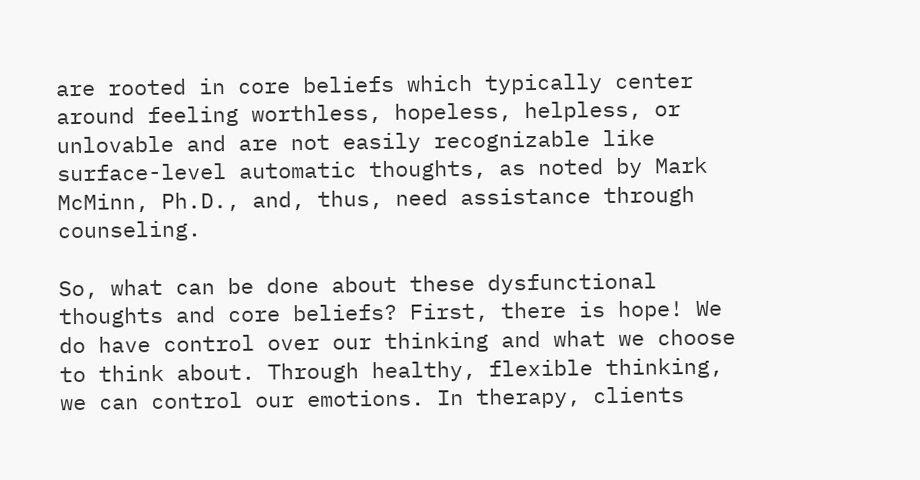are rooted in core beliefs which typically center around feeling worthless, hopeless, helpless, or unlovable and are not easily recognizable like surface-level automatic thoughts, as noted by Mark McMinn, Ph.D., and, thus, need assistance through counseling.

So, what can be done about these dysfunctional thoughts and core beliefs? First, there is hope! We do have control over our thinking and what we choose to think about. Through healthy, flexible thinking, we can control our emotions. In therapy, clients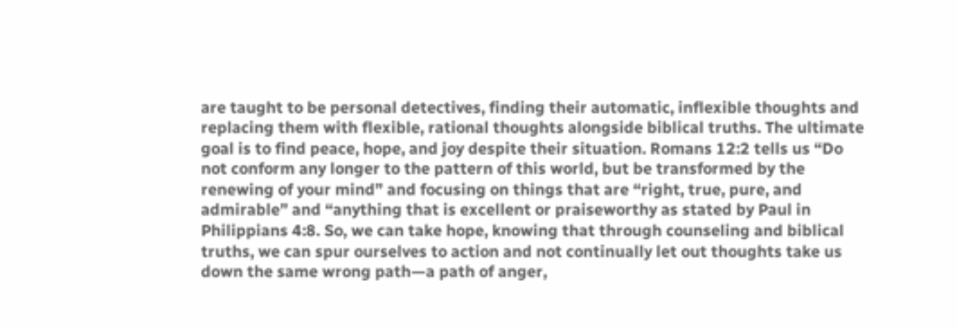are taught to be personal detectives, finding their automatic, inflexible thoughts and replacing them with flexible, rational thoughts alongside biblical truths. The ultimate goal is to find peace, hope, and joy despite their situation. Romans 12:2 tells us “Do not conform any longer to the pattern of this world, but be transformed by the renewing of your mind” and focusing on things that are “right, true, pure, and admirable” and “anything that is excellent or praiseworthy as stated by Paul in Philippians 4:8. So, we can take hope, knowing that through counseling and biblical truths, we can spur ourselves to action and not continually let out thoughts take us down the same wrong path—a path of anger,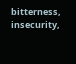bitterness, insecurity,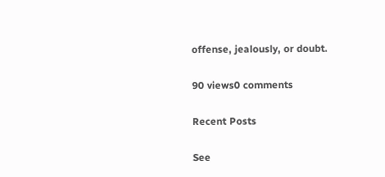offense, jealously, or doubt.

90 views0 comments

Recent Posts

See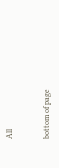All


bottom of page